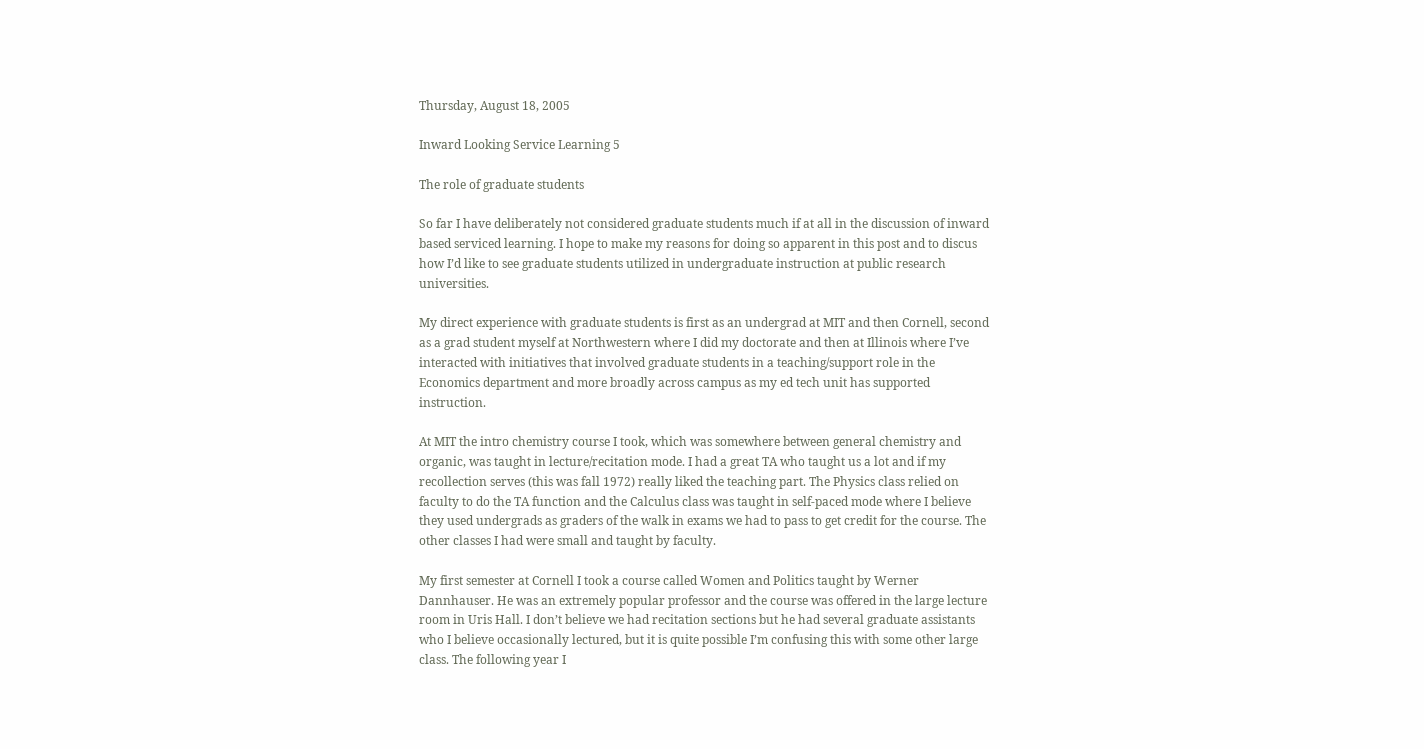Thursday, August 18, 2005

Inward Looking Service Learning 5

The role of graduate students

So far I have deliberately not considered graduate students much if at all in the discussion of inward based serviced learning. I hope to make my reasons for doing so apparent in this post and to discus how I’d like to see graduate students utilized in undergraduate instruction at public research universities.

My direct experience with graduate students is first as an undergrad at MIT and then Cornell, second as a grad student myself at Northwestern where I did my doctorate and then at Illinois where I’ve interacted with initiatives that involved graduate students in a teaching/support role in the Economics department and more broadly across campus as my ed tech unit has supported instruction.

At MIT the intro chemistry course I took, which was somewhere between general chemistry and organic, was taught in lecture/recitation mode. I had a great TA who taught us a lot and if my recollection serves (this was fall 1972) really liked the teaching part. The Physics class relied on faculty to do the TA function and the Calculus class was taught in self-paced mode where I believe they used undergrads as graders of the walk in exams we had to pass to get credit for the course. The other classes I had were small and taught by faculty.

My first semester at Cornell I took a course called Women and Politics taught by Werner Dannhauser. He was an extremely popular professor and the course was offered in the large lecture room in Uris Hall. I don’t believe we had recitation sections but he had several graduate assistants who I believe occasionally lectured, but it is quite possible I’m confusing this with some other large class. The following year I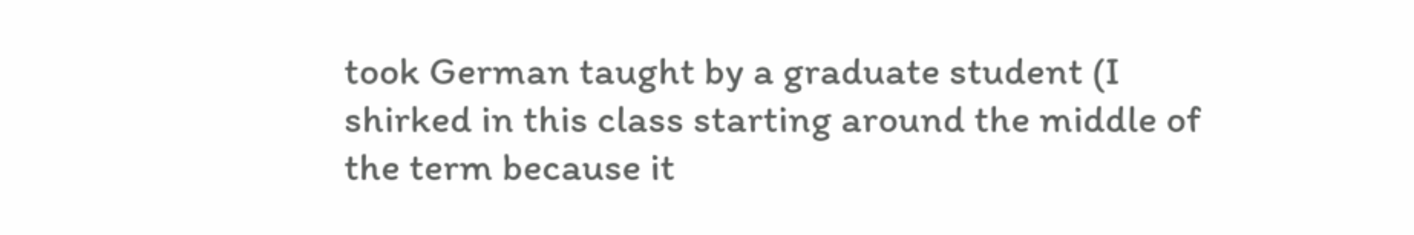took German taught by a graduate student (I shirked in this class starting around the middle of the term because it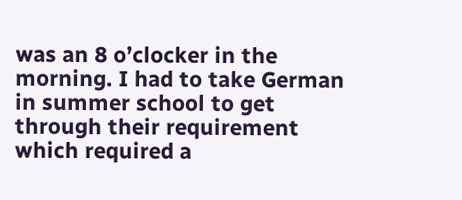was an 8 o’clocker in the morning. I had to take German in summer school to get through their requirement which required a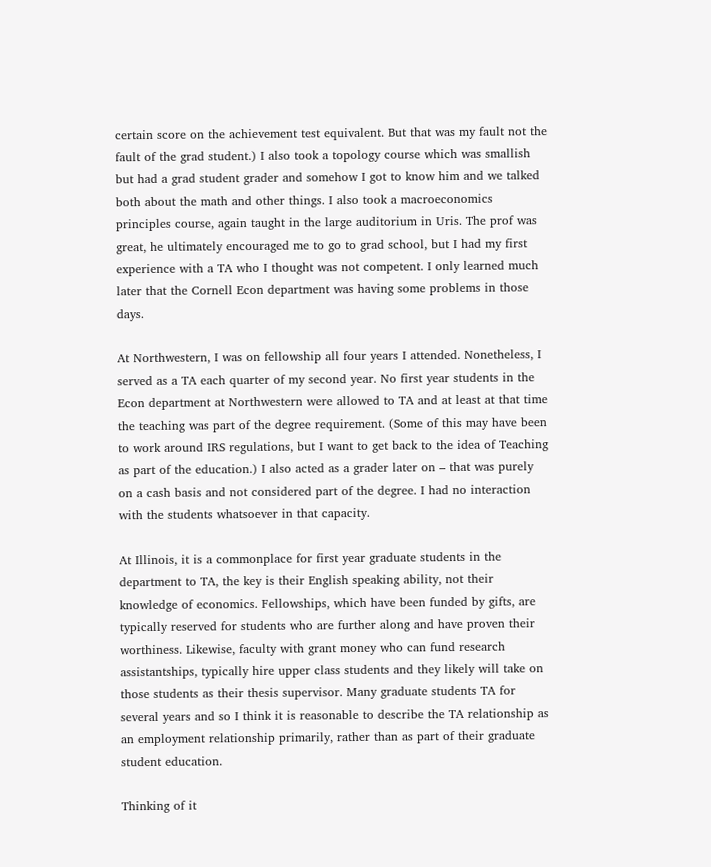certain score on the achievement test equivalent. But that was my fault not the fault of the grad student.) I also took a topology course which was smallish but had a grad student grader and somehow I got to know him and we talked both about the math and other things. I also took a macroeconomics principles course, again taught in the large auditorium in Uris. The prof was great, he ultimately encouraged me to go to grad school, but I had my first experience with a TA who I thought was not competent. I only learned much later that the Cornell Econ department was having some problems in those days.

At Northwestern, I was on fellowship all four years I attended. Nonetheless, I served as a TA each quarter of my second year. No first year students in the Econ department at Northwestern were allowed to TA and at least at that time the teaching was part of the degree requirement. (Some of this may have been to work around IRS regulations, but I want to get back to the idea of Teaching as part of the education.) I also acted as a grader later on – that was purely on a cash basis and not considered part of the degree. I had no interaction with the students whatsoever in that capacity.

At Illinois, it is a commonplace for first year graduate students in the department to TA, the key is their English speaking ability, not their knowledge of economics. Fellowships, which have been funded by gifts, are typically reserved for students who are further along and have proven their worthiness. Likewise, faculty with grant money who can fund research assistantships, typically hire upper class students and they likely will take on those students as their thesis supervisor. Many graduate students TA for several years and so I think it is reasonable to describe the TA relationship as an employment relationship primarily, rather than as part of their graduate student education.

Thinking of it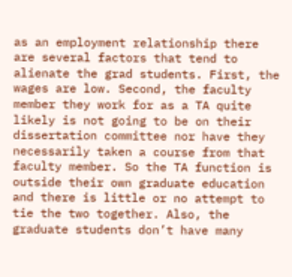as an employment relationship there are several factors that tend to alienate the grad students. First, the wages are low. Second, the faculty member they work for as a TA quite likely is not going to be on their dissertation committee nor have they necessarily taken a course from that faculty member. So the TA function is outside their own graduate education and there is little or no attempt to tie the two together. Also, the graduate students don’t have many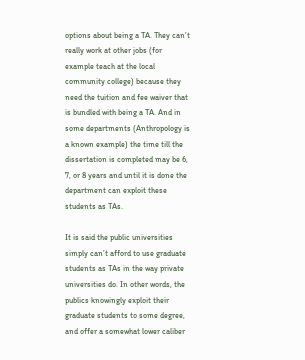options about being a TA. They can’t really work at other jobs (for example teach at the local community college) because they need the tuition and fee waiver that is bundled with being a TA. And in some departments (Anthropology is a known example) the time till the dissertation is completed may be 6, 7, or 8 years and until it is done the department can exploit these students as TAs.

It is said the public universities simply can’t afford to use graduate students as TAs in the way private universities do. In other words, the publics knowingly exploit their graduate students to some degree, and offer a somewhat lower caliber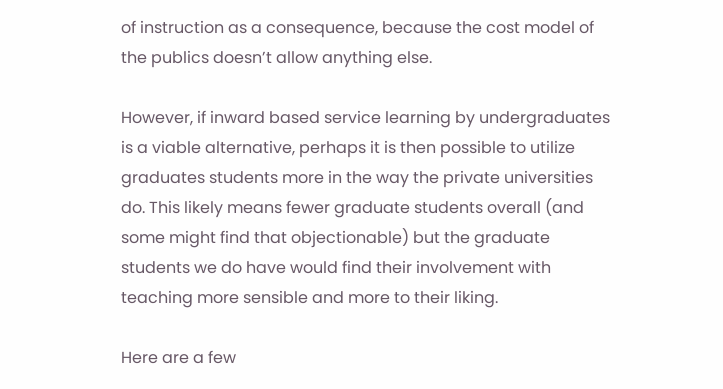of instruction as a consequence, because the cost model of the publics doesn’t allow anything else.

However, if inward based service learning by undergraduates is a viable alternative, perhaps it is then possible to utilize graduates students more in the way the private universities do. This likely means fewer graduate students overall (and some might find that objectionable) but the graduate students we do have would find their involvement with teaching more sensible and more to their liking.

Here are a few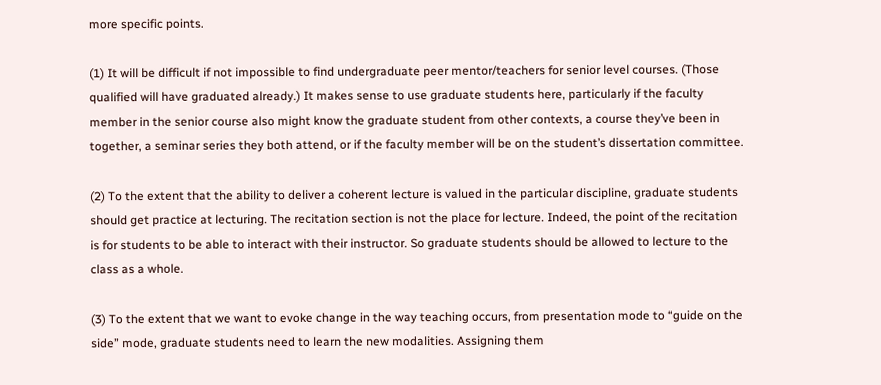more specific points.

(1) It will be difficult if not impossible to find undergraduate peer mentor/teachers for senior level courses. (Those qualified will have graduated already.) It makes sense to use graduate students here, particularly if the faculty member in the senior course also might know the graduate student from other contexts, a course they’ve been in together, a seminar series they both attend, or if the faculty member will be on the student’s dissertation committee.

(2) To the extent that the ability to deliver a coherent lecture is valued in the particular discipline, graduate students should get practice at lecturing. The recitation section is not the place for lecture. Indeed, the point of the recitation is for students to be able to interact with their instructor. So graduate students should be allowed to lecture to the class as a whole.

(3) To the extent that we want to evoke change in the way teaching occurs, from presentation mode to “guide on the side” mode, graduate students need to learn the new modalities. Assigning them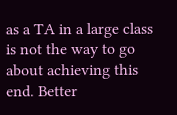as a TA in a large class is not the way to go about achieving this end. Better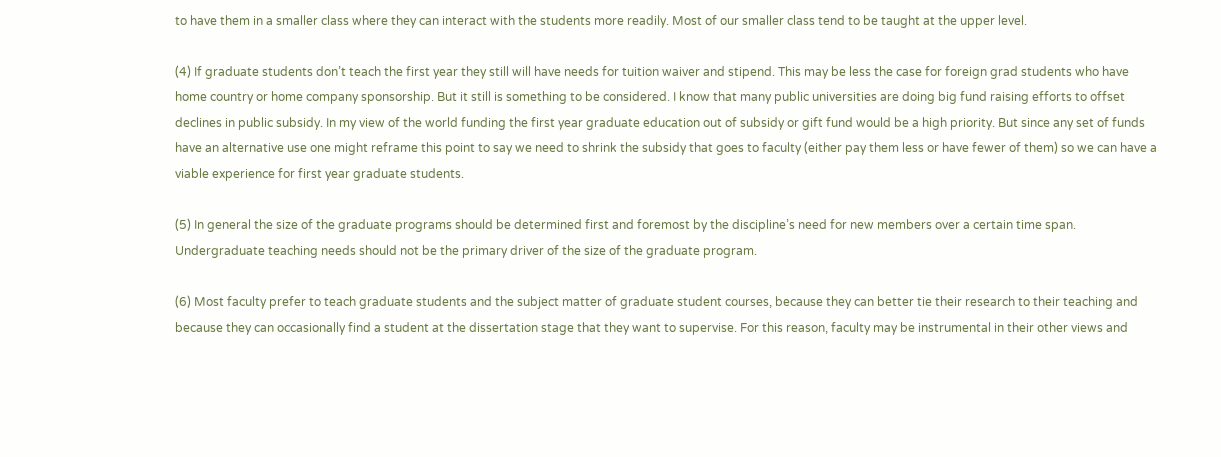to have them in a smaller class where they can interact with the students more readily. Most of our smaller class tend to be taught at the upper level.

(4) If graduate students don’t teach the first year they still will have needs for tuition waiver and stipend. This may be less the case for foreign grad students who have home country or home company sponsorship. But it still is something to be considered. I know that many public universities are doing big fund raising efforts to offset declines in public subsidy. In my view of the world funding the first year graduate education out of subsidy or gift fund would be a high priority. But since any set of funds have an alternative use one might reframe this point to say we need to shrink the subsidy that goes to faculty (either pay them less or have fewer of them) so we can have a viable experience for first year graduate students.

(5) In general the size of the graduate programs should be determined first and foremost by the discipline’s need for new members over a certain time span. Undergraduate teaching needs should not be the primary driver of the size of the graduate program.

(6) Most faculty prefer to teach graduate students and the subject matter of graduate student courses, because they can better tie their research to their teaching and because they can occasionally find a student at the dissertation stage that they want to supervise. For this reason, faculty may be instrumental in their other views and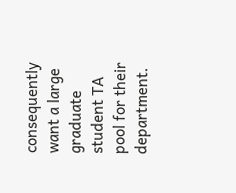consequently want a large graduate student TA pool for their department.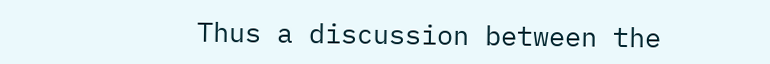Thus a discussion between the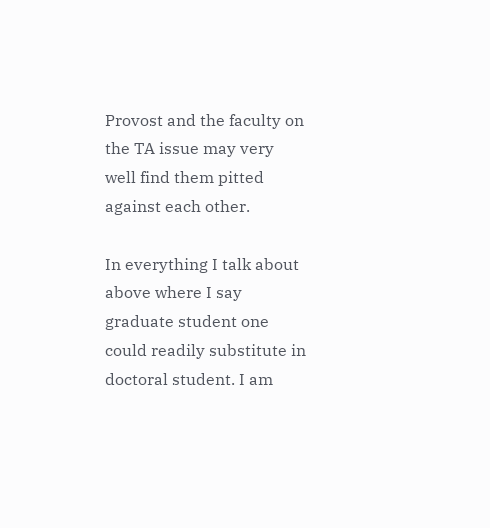Provost and the faculty on the TA issue may very well find them pitted against each other.

In everything I talk about above where I say graduate student one could readily substitute in doctoral student. I am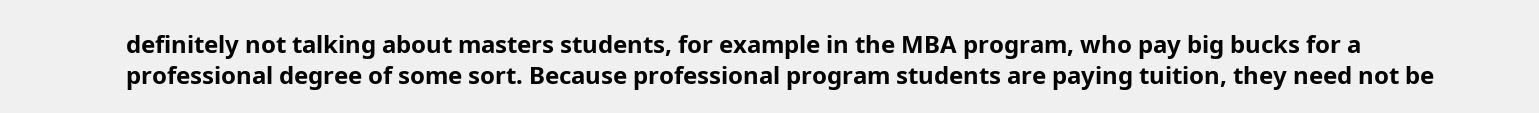definitely not talking about masters students, for example in the MBA program, who pay big bucks for a professional degree of some sort. Because professional program students are paying tuition, they need not be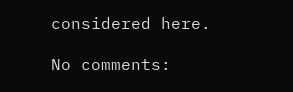considered here.

No comments: